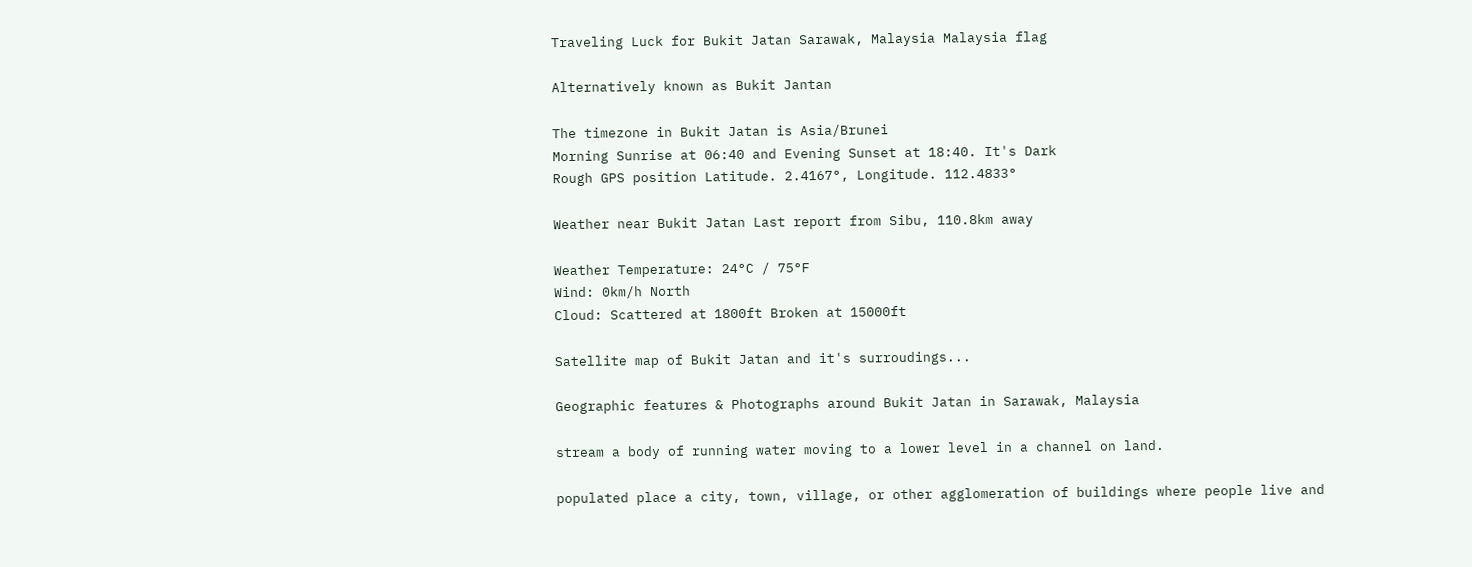Traveling Luck for Bukit Jatan Sarawak, Malaysia Malaysia flag

Alternatively known as Bukit Jantan

The timezone in Bukit Jatan is Asia/Brunei
Morning Sunrise at 06:40 and Evening Sunset at 18:40. It's Dark
Rough GPS position Latitude. 2.4167°, Longitude. 112.4833°

Weather near Bukit Jatan Last report from Sibu, 110.8km away

Weather Temperature: 24°C / 75°F
Wind: 0km/h North
Cloud: Scattered at 1800ft Broken at 15000ft

Satellite map of Bukit Jatan and it's surroudings...

Geographic features & Photographs around Bukit Jatan in Sarawak, Malaysia

stream a body of running water moving to a lower level in a channel on land.

populated place a city, town, village, or other agglomeration of buildings where people live and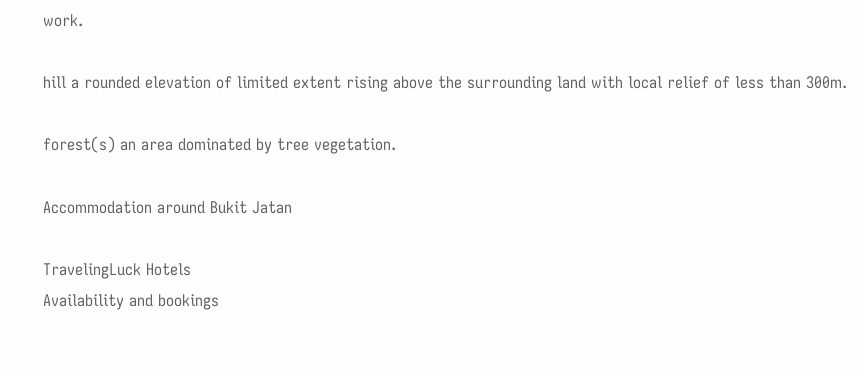work.

hill a rounded elevation of limited extent rising above the surrounding land with local relief of less than 300m.

forest(s) an area dominated by tree vegetation.

Accommodation around Bukit Jatan

TravelingLuck Hotels
Availability and bookings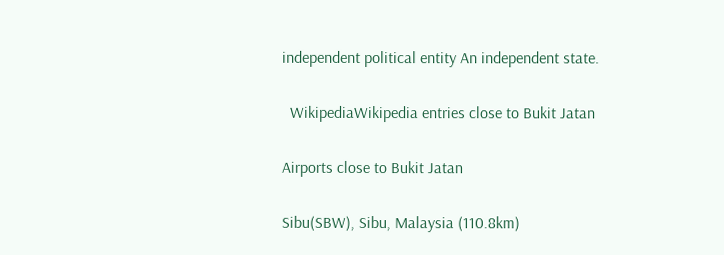independent political entity An independent state.

  WikipediaWikipedia entries close to Bukit Jatan

Airports close to Bukit Jatan

Sibu(SBW), Sibu, Malaysia (110.8km)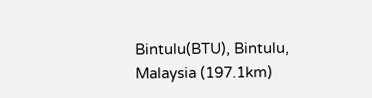Bintulu(BTU), Bintulu, Malaysia (197.1km)